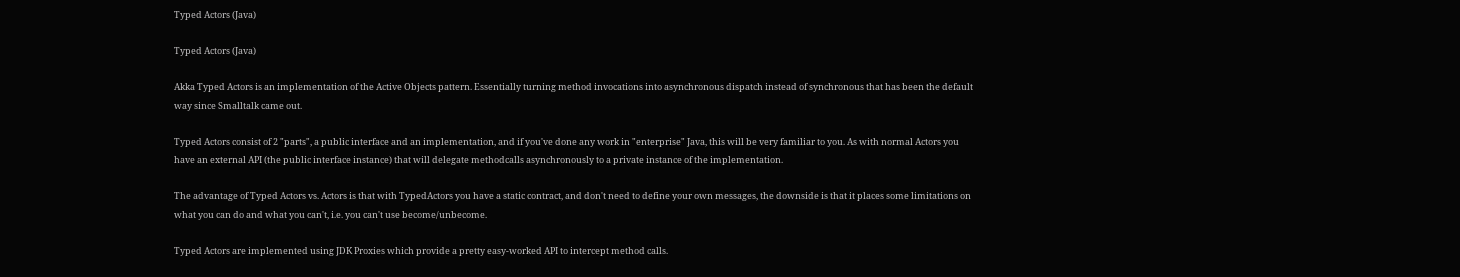Typed Actors (Java)

Typed Actors (Java)

Akka Typed Actors is an implementation of the Active Objects pattern. Essentially turning method invocations into asynchronous dispatch instead of synchronous that has been the default way since Smalltalk came out.

Typed Actors consist of 2 "parts", a public interface and an implementation, and if you've done any work in "enterprise" Java, this will be very familiar to you. As with normal Actors you have an external API (the public interface instance) that will delegate methodcalls asynchronously to a private instance of the implementation.

The advantage of Typed Actors vs. Actors is that with TypedActors you have a static contract, and don't need to define your own messages, the downside is that it places some limitations on what you can do and what you can't, i.e. you can't use become/unbecome.

Typed Actors are implemented using JDK Proxies which provide a pretty easy-worked API to intercept method calls.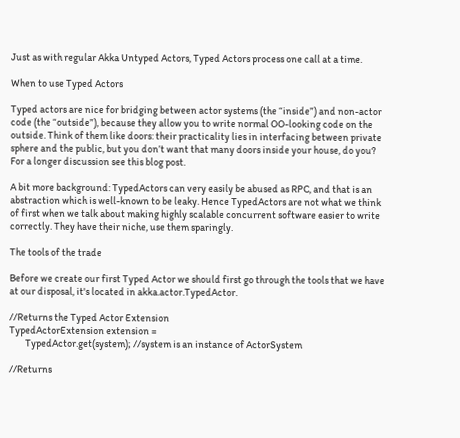Just as with regular Akka Untyped Actors, Typed Actors process one call at a time.

When to use Typed Actors

Typed actors are nice for bridging between actor systems (the “inside”) and non-actor code (the “outside”), because they allow you to write normal OO-looking code on the outside. Think of them like doors: their practicality lies in interfacing between private sphere and the public, but you don’t want that many doors inside your house, do you? For a longer discussion see this blog post.

A bit more background: TypedActors can very easily be abused as RPC, and that is an abstraction which is well-known to be leaky. Hence TypedActors are not what we think of first when we talk about making highly scalable concurrent software easier to write correctly. They have their niche, use them sparingly.

The tools of the trade

Before we create our first Typed Actor we should first go through the tools that we have at our disposal, it's located in akka.actor.TypedActor.

//Returns the Typed Actor Extension
TypedActorExtension extension =
        TypedActor.get(system); //system is an instance of ActorSystem

//Returns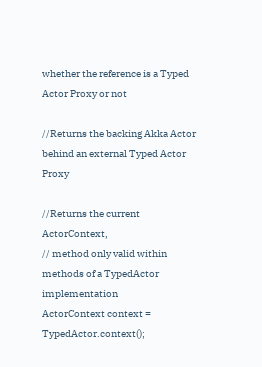whether the reference is a Typed Actor Proxy or not

//Returns the backing Akka Actor behind an external Typed Actor Proxy

//Returns the current ActorContext,
// method only valid within methods of a TypedActor implementation
ActorContext context = TypedActor.context();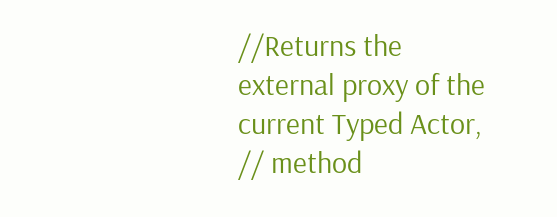//Returns the external proxy of the current Typed Actor,
// method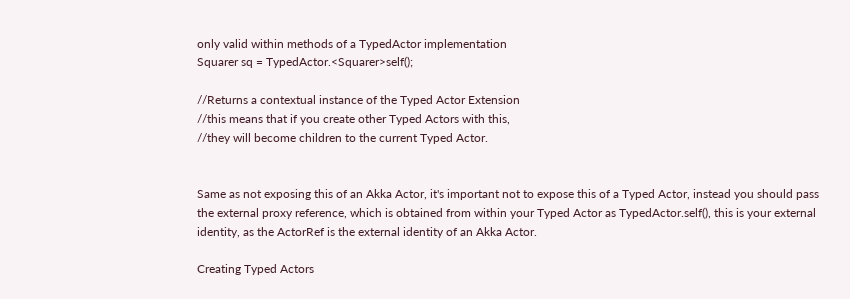only valid within methods of a TypedActor implementation
Squarer sq = TypedActor.<Squarer>self();

//Returns a contextual instance of the Typed Actor Extension
//this means that if you create other Typed Actors with this,
//they will become children to the current Typed Actor.


Same as not exposing this of an Akka Actor, it's important not to expose this of a Typed Actor, instead you should pass the external proxy reference, which is obtained from within your Typed Actor as TypedActor.self(), this is your external identity, as the ActorRef is the external identity of an Akka Actor.

Creating Typed Actors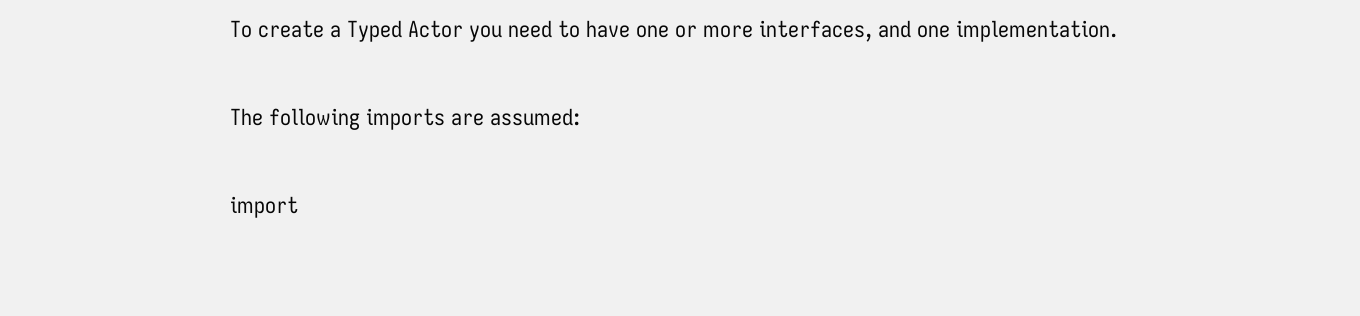To create a Typed Actor you need to have one or more interfaces, and one implementation.

The following imports are assumed:

import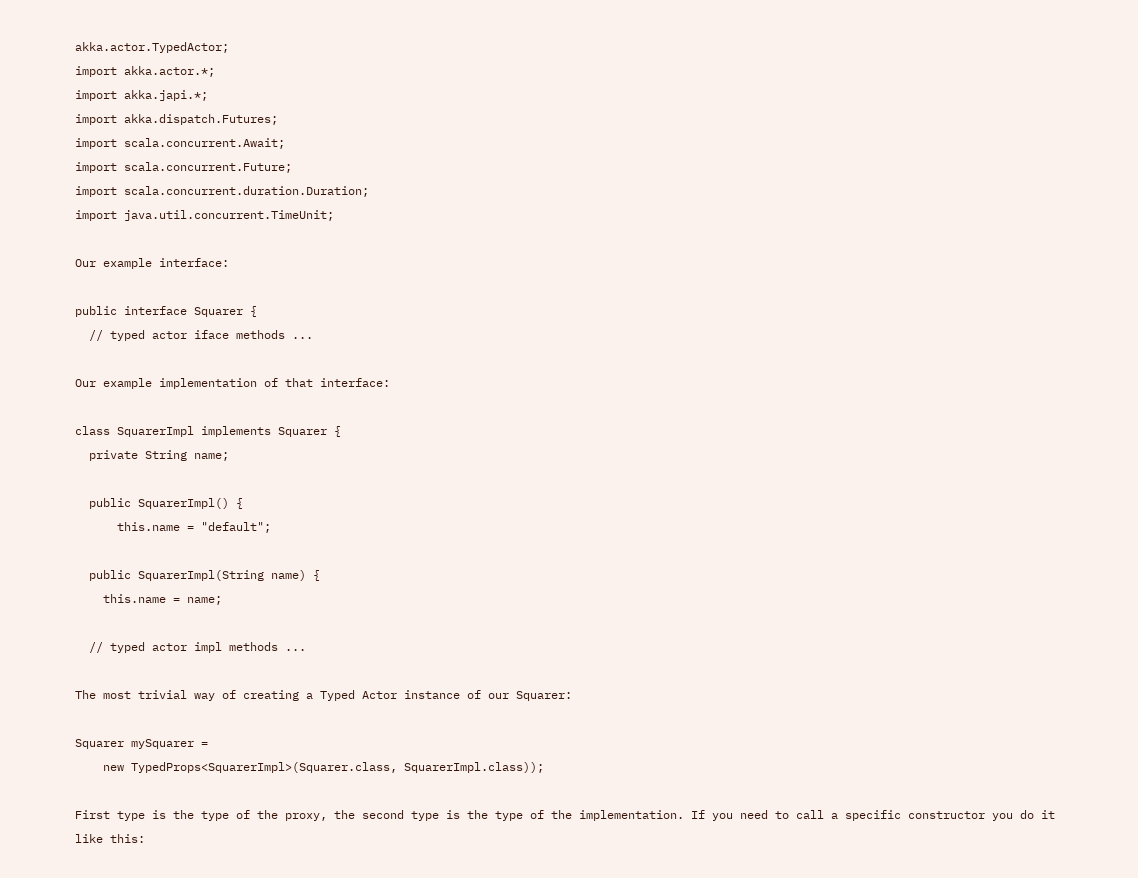akka.actor.TypedActor;
import akka.actor.*;
import akka.japi.*;
import akka.dispatch.Futures;
import scala.concurrent.Await;
import scala.concurrent.Future;
import scala.concurrent.duration.Duration;
import java.util.concurrent.TimeUnit;

Our example interface:

public interface Squarer {
  // typed actor iface methods ...

Our example implementation of that interface:

class SquarerImpl implements Squarer {
  private String name;

  public SquarerImpl() {
      this.name = "default";

  public SquarerImpl(String name) {
    this.name = name;

  // typed actor impl methods ...

The most trivial way of creating a Typed Actor instance of our Squarer:

Squarer mySquarer =
    new TypedProps<SquarerImpl>(Squarer.class, SquarerImpl.class));

First type is the type of the proxy, the second type is the type of the implementation. If you need to call a specific constructor you do it like this: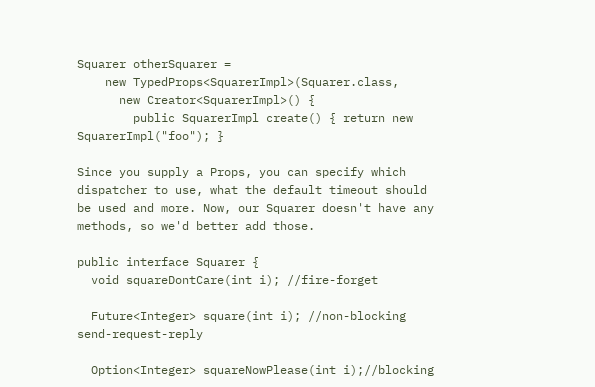Squarer otherSquarer =
    new TypedProps<SquarerImpl>(Squarer.class,
      new Creator<SquarerImpl>() {
        public SquarerImpl create() { return new SquarerImpl("foo"); }

Since you supply a Props, you can specify which dispatcher to use, what the default timeout should be used and more. Now, our Squarer doesn't have any methods, so we'd better add those.

public interface Squarer {
  void squareDontCare(int i); //fire-forget

  Future<Integer> square(int i); //non-blocking send-request-reply

  Option<Integer> squareNowPlease(int i);//blocking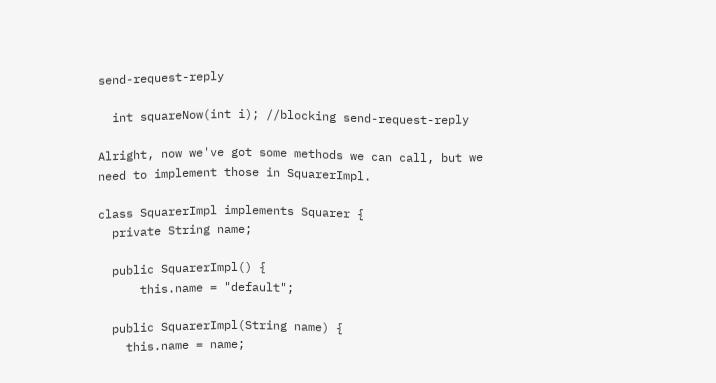send-request-reply

  int squareNow(int i); //blocking send-request-reply

Alright, now we've got some methods we can call, but we need to implement those in SquarerImpl.

class SquarerImpl implements Squarer {
  private String name;

  public SquarerImpl() {
      this.name = "default";

  public SquarerImpl(String name) {
    this.name = name;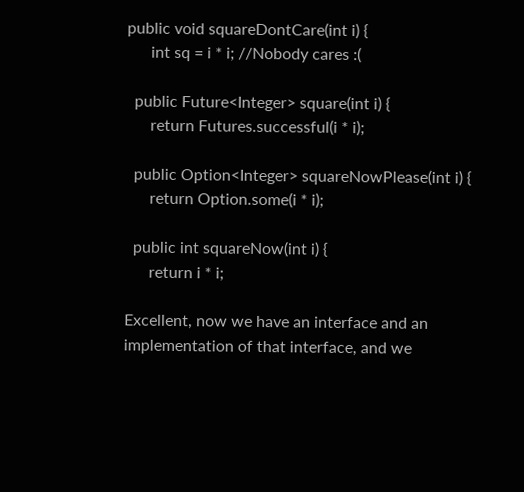public void squareDontCare(int i) {
      int sq = i * i; //Nobody cares :(

  public Future<Integer> square(int i) {
      return Futures.successful(i * i);

  public Option<Integer> squareNowPlease(int i) {
      return Option.some(i * i);

  public int squareNow(int i) {
      return i * i;

Excellent, now we have an interface and an implementation of that interface, and we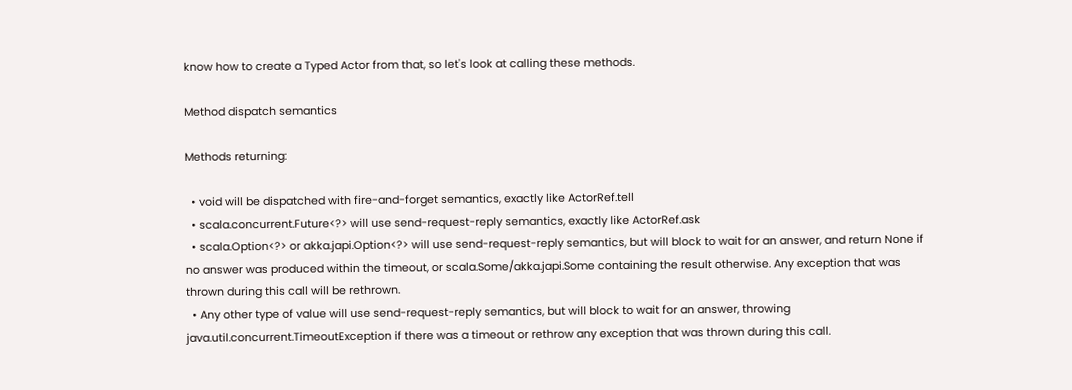know how to create a Typed Actor from that, so let's look at calling these methods.

Method dispatch semantics

Methods returning:

  • void will be dispatched with fire-and-forget semantics, exactly like ActorRef.tell
  • scala.concurrent.Future<?> will use send-request-reply semantics, exactly like ActorRef.ask
  • scala.Option<?> or akka.japi.Option<?> will use send-request-reply semantics, but will block to wait for an answer, and return None if no answer was produced within the timeout, or scala.Some/akka.japi.Some containing the result otherwise. Any exception that was thrown during this call will be rethrown.
  • Any other type of value will use send-request-reply semantics, but will block to wait for an answer, throwing java.util.concurrent.TimeoutException if there was a timeout or rethrow any exception that was thrown during this call.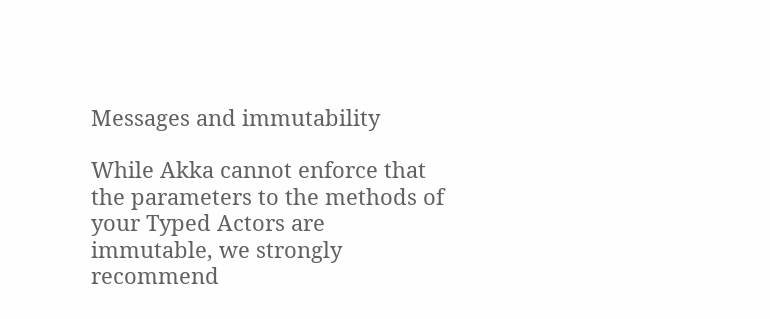Messages and immutability

While Akka cannot enforce that the parameters to the methods of your Typed Actors are immutable, we strongly recommend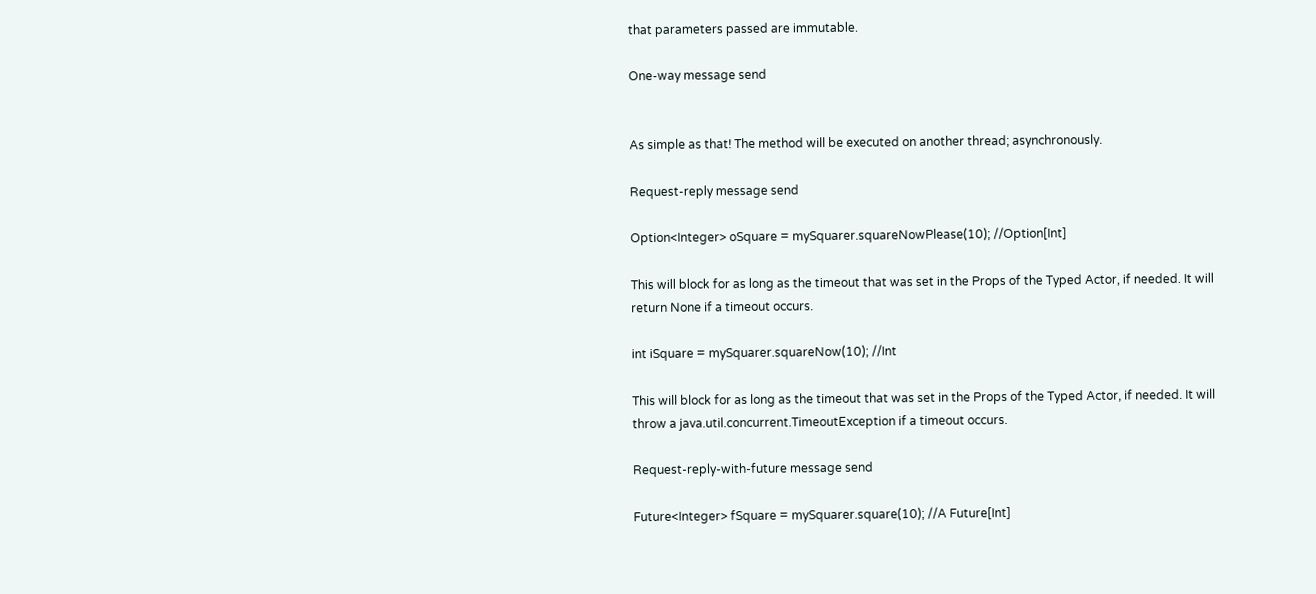that parameters passed are immutable.

One-way message send


As simple as that! The method will be executed on another thread; asynchronously.

Request-reply message send

Option<Integer> oSquare = mySquarer.squareNowPlease(10); //Option[Int]

This will block for as long as the timeout that was set in the Props of the Typed Actor, if needed. It will return None if a timeout occurs.

int iSquare = mySquarer.squareNow(10); //Int

This will block for as long as the timeout that was set in the Props of the Typed Actor, if needed. It will throw a java.util.concurrent.TimeoutException if a timeout occurs.

Request-reply-with-future message send

Future<Integer> fSquare = mySquarer.square(10); //A Future[Int]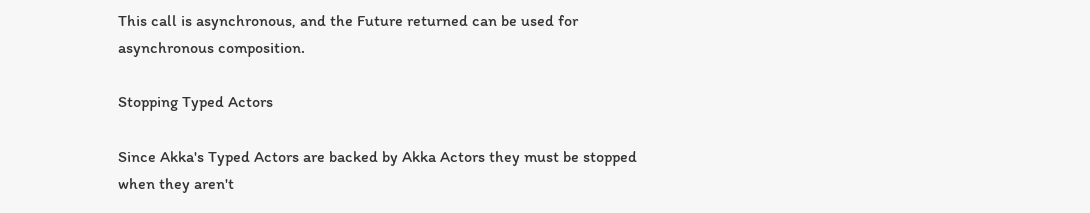This call is asynchronous, and the Future returned can be used for asynchronous composition.

Stopping Typed Actors

Since Akka's Typed Actors are backed by Akka Actors they must be stopped when they aren't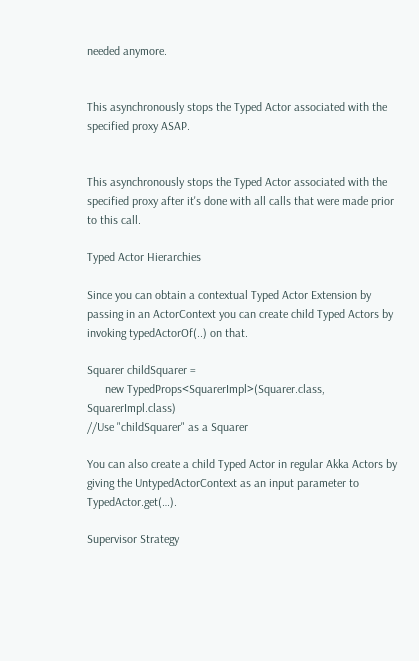needed anymore.


This asynchronously stops the Typed Actor associated with the specified proxy ASAP.


This asynchronously stops the Typed Actor associated with the specified proxy after it's done with all calls that were made prior to this call.

Typed Actor Hierarchies

Since you can obtain a contextual Typed Actor Extension by passing in an ActorContext you can create child Typed Actors by invoking typedActorOf(..) on that.

Squarer childSquarer =
      new TypedProps<SquarerImpl>(Squarer.class, SquarerImpl.class)
//Use "childSquarer" as a Squarer

You can also create a child Typed Actor in regular Akka Actors by giving the UntypedActorContext as an input parameter to TypedActor.get(…).

Supervisor Strategy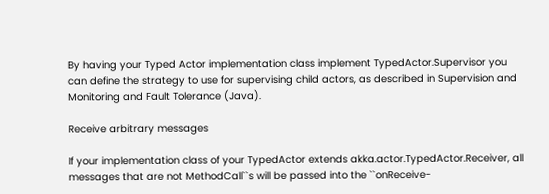By having your Typed Actor implementation class implement TypedActor.Supervisor you can define the strategy to use for supervising child actors, as described in Supervision and Monitoring and Fault Tolerance (Java).

Receive arbitrary messages

If your implementation class of your TypedActor extends akka.actor.TypedActor.Receiver, all messages that are not MethodCall``s will be passed into the ``onReceive-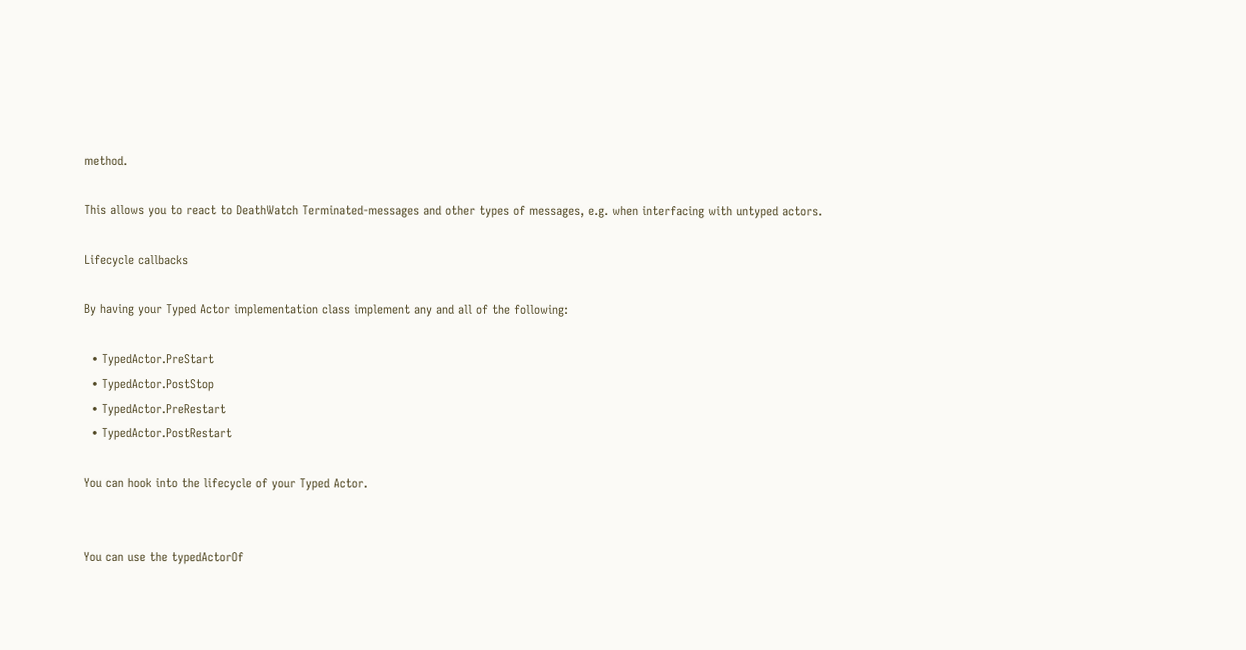method.

This allows you to react to DeathWatch Terminated-messages and other types of messages, e.g. when interfacing with untyped actors.

Lifecycle callbacks

By having your Typed Actor implementation class implement any and all of the following:

  • TypedActor.PreStart
  • TypedActor.PostStop
  • TypedActor.PreRestart
  • TypedActor.PostRestart

You can hook into the lifecycle of your Typed Actor.


You can use the typedActorOf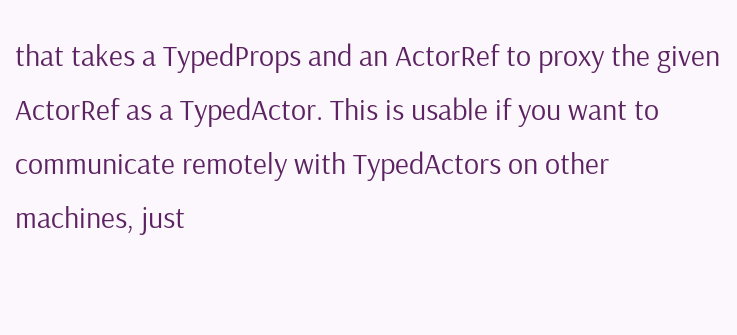that takes a TypedProps and an ActorRef to proxy the given ActorRef as a TypedActor. This is usable if you want to communicate remotely with TypedActors on other machines, just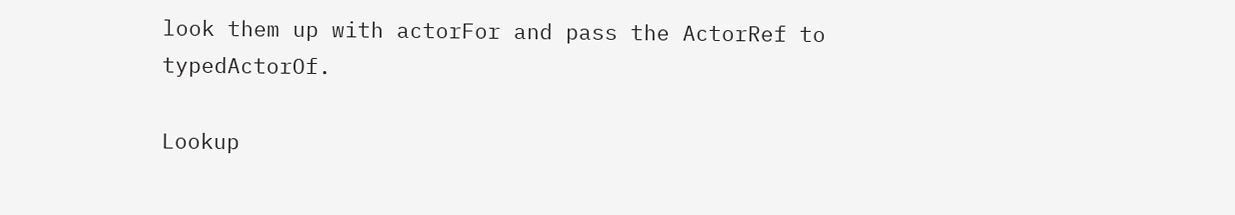look them up with actorFor and pass the ActorRef to typedActorOf.

Lookup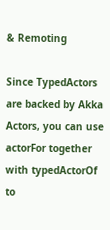& Remoting

Since TypedActors are backed by Akka Actors, you can use actorFor together with typedActorOf to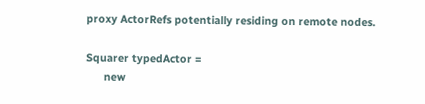proxy ActorRefs potentially residing on remote nodes.

Squarer typedActor =
      new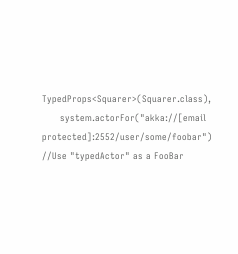TypedProps<Squarer>(Squarer.class),
      system.actorFor("akka://[email protected]:2552/user/some/foobar")
//Use "typedActor" as a FooBar